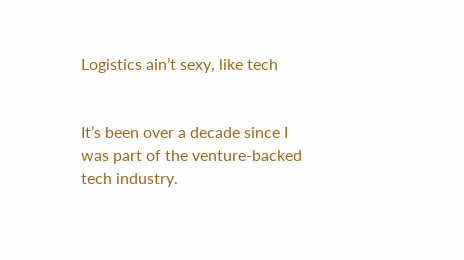Logistics ain’t sexy, like tech


It’s been over a decade since I was part of the venture-backed tech industry.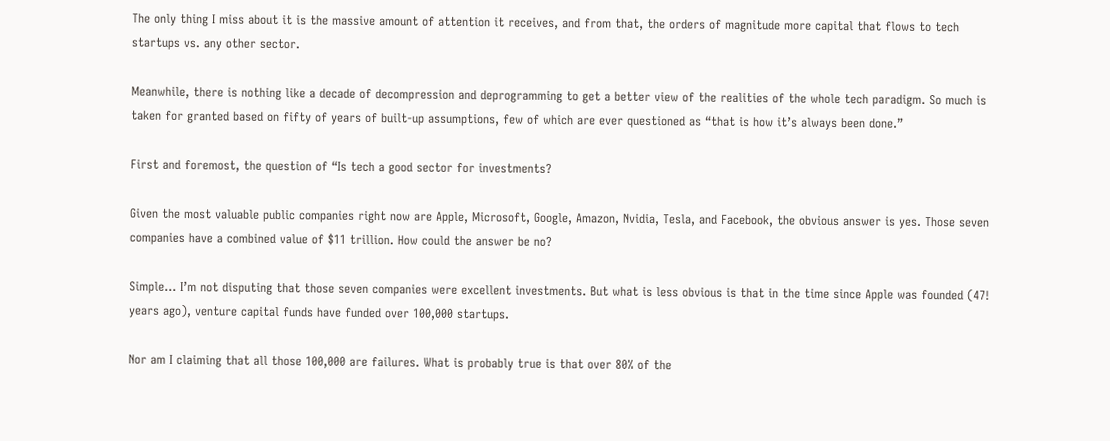The only thing I miss about it is the massive amount of attention it receives, and from that, the orders of magnitude more capital that flows to tech startups vs. any other sector.

Meanwhile, there is nothing like a decade of decompression and deprogramming to get a better view of the realities of the whole tech paradigm. So much is taken for granted based on fifty of years of built-up assumptions, few of which are ever questioned as “that is how it’s always been done.”

First and foremost, the question of “Is tech a good sector for investments?

Given the most valuable public companies right now are Apple, Microsoft, Google, Amazon, Nvidia, Tesla, and Facebook, the obvious answer is yes. Those seven companies have a combined value of $11 trillion. How could the answer be no?

Simple… I’m not disputing that those seven companies were excellent investments. But what is less obvious is that in the time since Apple was founded (47! years ago), venture capital funds have funded over 100,000 startups.

Nor am I claiming that all those 100,000 are failures. What is probably true is that over 80% of the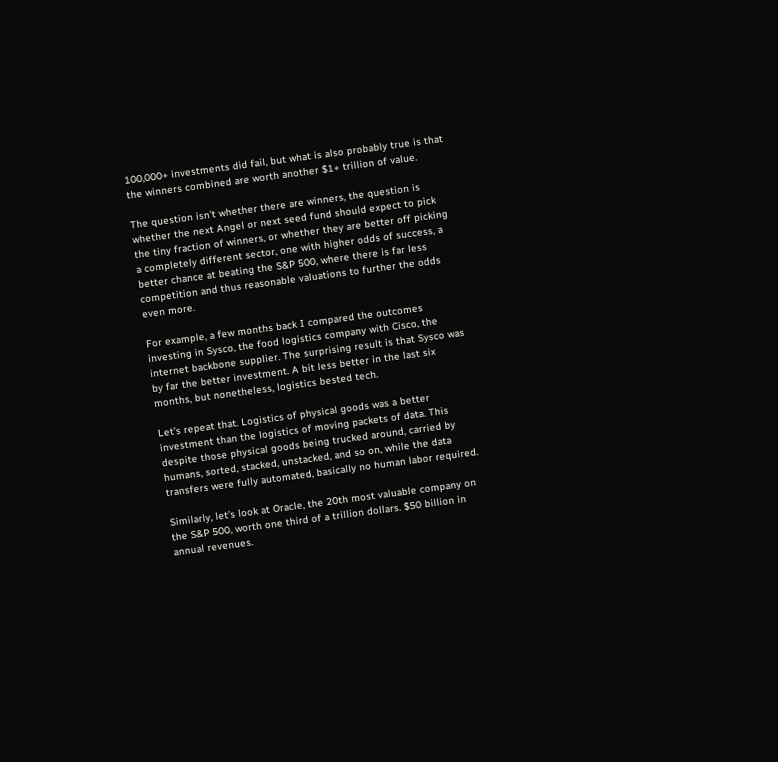100,000+ investments did fail, but what is also probably true is that the winners combined are worth another $1+ trillion of value.

The question isn’t whether there are winners, the question is whether the next Angel or next seed fund should expect to pick the tiny fraction of winners, or whether they are better off picking a completely different sector, one with higher odds of success, a better chance at beating the S&P 500, where there is far less competition and thus reasonable valuations to further the odds even more.

For example, a few months back I compared the outcomes investing in Sysco, the food logistics company with Cisco, the internet backbone supplier. The surprising result is that Sysco was by far the better investment. A bit less better in the last six months, but nonetheless, logistics bested tech.

Let’s repeat that. Logistics of physical goods was a better investment than the logistics of moving packets of data. This despite those physical goods being trucked around, carried by humans, sorted, stacked, unstacked, and so on, while the data transfers were fully automated, basically no human labor required.

Similarly, let’s look at Oracle, the 20th most valuable company on the S&P 500, worth one third of a trillion dollars. $50 billion in annual revenues.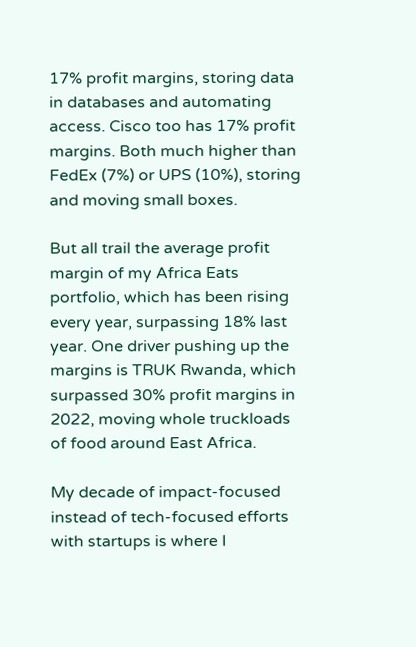17% profit margins, storing data in databases and automating access. Cisco too has 17% profit margins. Both much higher than FedEx (7%) or UPS (10%), storing and moving small boxes.

But all trail the average profit margin of my Africa Eats portfolio, which has been rising every year, surpassing 18% last year. One driver pushing up the margins is TRUK Rwanda, which surpassed 30% profit margins in 2022, moving whole truckloads of food around East Africa.

My decade of impact-focused instead of tech-focused efforts with startups is where I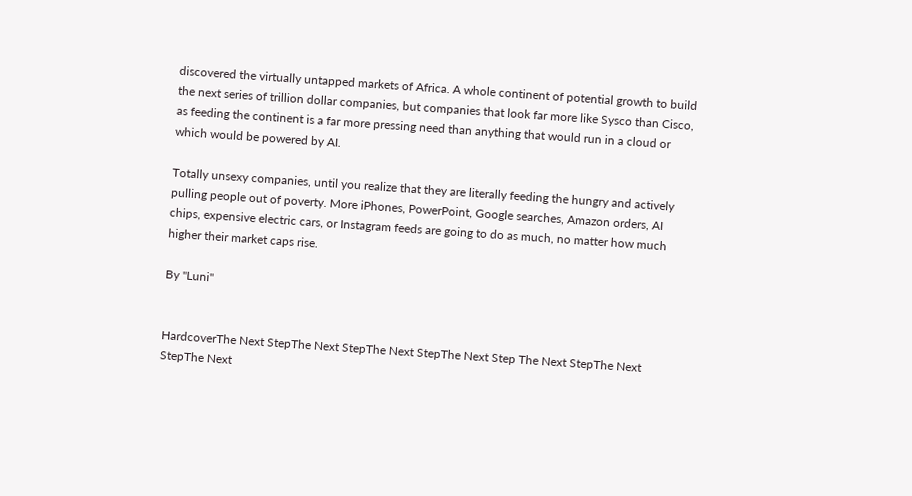discovered the virtually untapped markets of Africa. A whole continent of potential growth to build the next series of trillion dollar companies, but companies that look far more like Sysco than Cisco, as feeding the continent is a far more pressing need than anything that would run in a cloud or which would be powered by AI.

Totally unsexy companies, until you realize that they are literally feeding the hungry and actively pulling people out of poverty. More iPhones, PowerPoint, Google searches, Amazon orders, AI chips, expensive electric cars, or Instagram feeds are going to do as much, no matter how much higher their market caps rise.

By "Luni"


HardcoverThe Next StepThe Next StepThe Next StepThe Next Step The Next StepThe Next StepThe Next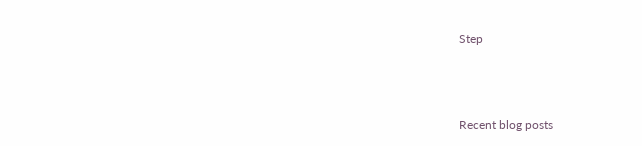Step



Recent blog posts